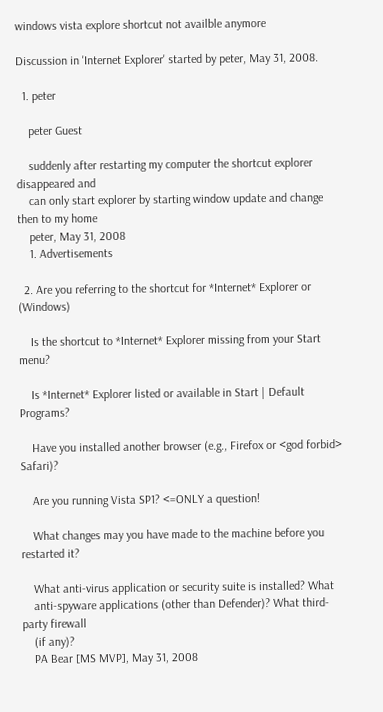windows vista explore shortcut not availble anymore

Discussion in 'Internet Explorer' started by peter, May 31, 2008.

  1. peter

    peter Guest

    suddenly after restarting my computer the shortcut explorer disappeared and
    can only start explorer by starting window update and change then to my home
    peter, May 31, 2008
    1. Advertisements

  2. Are you referring to the shortcut for *Internet* Explorer or (Windows)

    Is the shortcut to *Internet* Explorer missing from your Start menu?

    Is *Internet* Explorer listed or available in Start | Default Programs?

    Have you installed another browser (e.g., Firefox or <god forbid> Safari)?

    Are you running Vista SP1? <=ONLY a question!

    What changes may you have made to the machine before you restarted it?

    What anti-virus application or security suite is installed? What
    anti-spyware applications (other than Defender)? What third-party firewall
    (if any)?
    PA Bear [MS MVP], May 31, 2008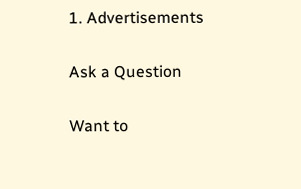1. Advertisements

Ask a Question

Want to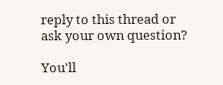reply to this thread or ask your own question?

You'll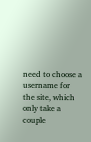need to choose a username for the site, which only take a couple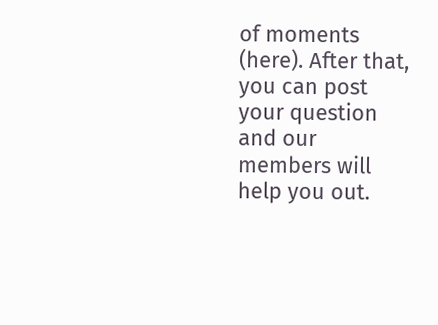of moments (here). After that, you can post your question and our members will help you out.